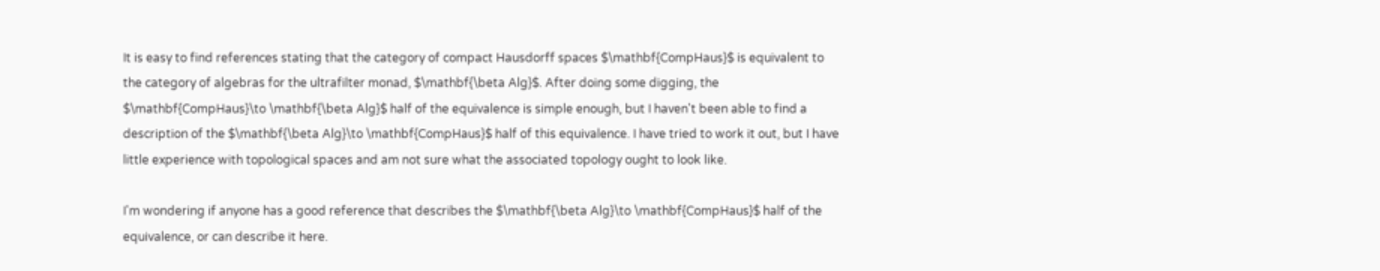It is easy to find references stating that the category of compact Hausdorff spaces $\mathbf{CompHaus}$ is equivalent to the category of algebras for the ultrafilter monad, $\mathbf{\beta Alg}$. After doing some digging, the $\mathbf{CompHaus}\to \mathbf{\beta Alg}$ half of the equivalence is simple enough, but I haven't been able to find a description of the $\mathbf{\beta Alg}\to \mathbf{CompHaus}$ half of this equivalence. I have tried to work it out, but I have little experience with topological spaces and am not sure what the associated topology ought to look like.

I'm wondering if anyone has a good reference that describes the $\mathbf{\beta Alg}\to \mathbf{CompHaus}$ half of the equivalence, or can describe it here.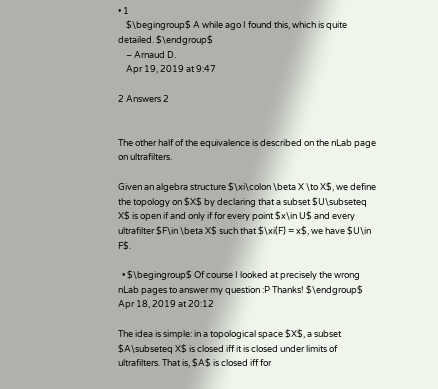• 1
    $\begingroup$ A while ago I found this, which is quite detailed. $\endgroup$
    – Arnaud D.
    Apr 19, 2019 at 9:47

2 Answers 2


The other half of the equivalence is described on the nLab page on ultrafilters.

Given an algebra structure $\xi\colon \beta X \to X$, we define the topology on $X$ by declaring that a subset $U\subseteq X$ is open if and only if for every point $x\in U$ and every ultrafilter $F\in \beta X$ such that $\xi(F) = x$, we have $U\in F$.

  • $\begingroup$ Of course I looked at precisely the wrong nLab pages to answer my question :P Thanks! $\endgroup$ Apr 18, 2019 at 20:12

The idea is simple: in a topological space $X$, a subset $A\subseteq X$ is closed iff it is closed under limits of ultrafilters. That is, $A$ is closed iff for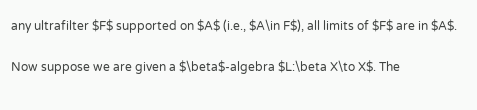any ultrafilter $F$ supported on $A$ (i.e., $A\in F$), all limits of $F$ are in $A$.

Now suppose we are given a $\beta$-algebra $L:\beta X\to X$. The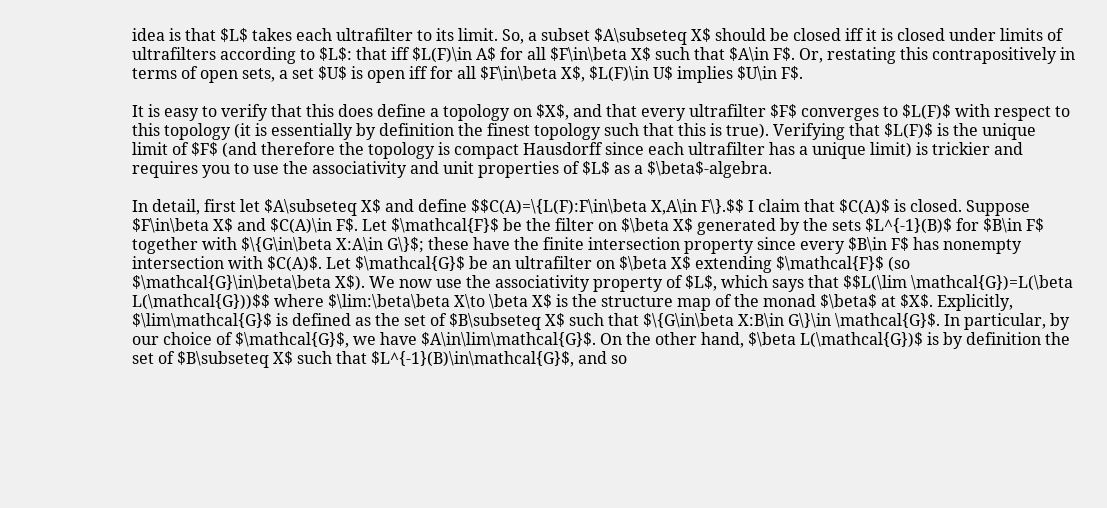idea is that $L$ takes each ultrafilter to its limit. So, a subset $A\subseteq X$ should be closed iff it is closed under limits of ultrafilters according to $L$: that iff $L(F)\in A$ for all $F\in\beta X$ such that $A\in F$. Or, restating this contrapositively in terms of open sets, a set $U$ is open iff for all $F\in\beta X$, $L(F)\in U$ implies $U\in F$.

It is easy to verify that this does define a topology on $X$, and that every ultrafilter $F$ converges to $L(F)$ with respect to this topology (it is essentially by definition the finest topology such that this is true). Verifying that $L(F)$ is the unique limit of $F$ (and therefore the topology is compact Hausdorff since each ultrafilter has a unique limit) is trickier and requires you to use the associativity and unit properties of $L$ as a $\beta$-algebra.

In detail, first let $A\subseteq X$ and define $$C(A)=\{L(F):F\in\beta X,A\in F\}.$$ I claim that $C(A)$ is closed. Suppose $F\in\beta X$ and $C(A)\in F$. Let $\mathcal{F}$ be the filter on $\beta X$ generated by the sets $L^{-1}(B)$ for $B\in F$ together with $\{G\in\beta X:A\in G\}$; these have the finite intersection property since every $B\in F$ has nonempty intersection with $C(A)$. Let $\mathcal{G}$ be an ultrafilter on $\beta X$ extending $\mathcal{F}$ (so $\mathcal{G}\in\beta\beta X$). We now use the associativity property of $L$, which says that $$L(\lim \mathcal{G})=L(\beta L(\mathcal{G}))$$ where $\lim:\beta\beta X\to \beta X$ is the structure map of the monad $\beta$ at $X$. Explicitly, $\lim\mathcal{G}$ is defined as the set of $B\subseteq X$ such that $\{G\in\beta X:B\in G\}\in \mathcal{G}$. In particular, by our choice of $\mathcal{G}$, we have $A\in\lim\mathcal{G}$. On the other hand, $\beta L(\mathcal{G})$ is by definition the set of $B\subseteq X$ such that $L^{-1}(B)\in\mathcal{G}$, and so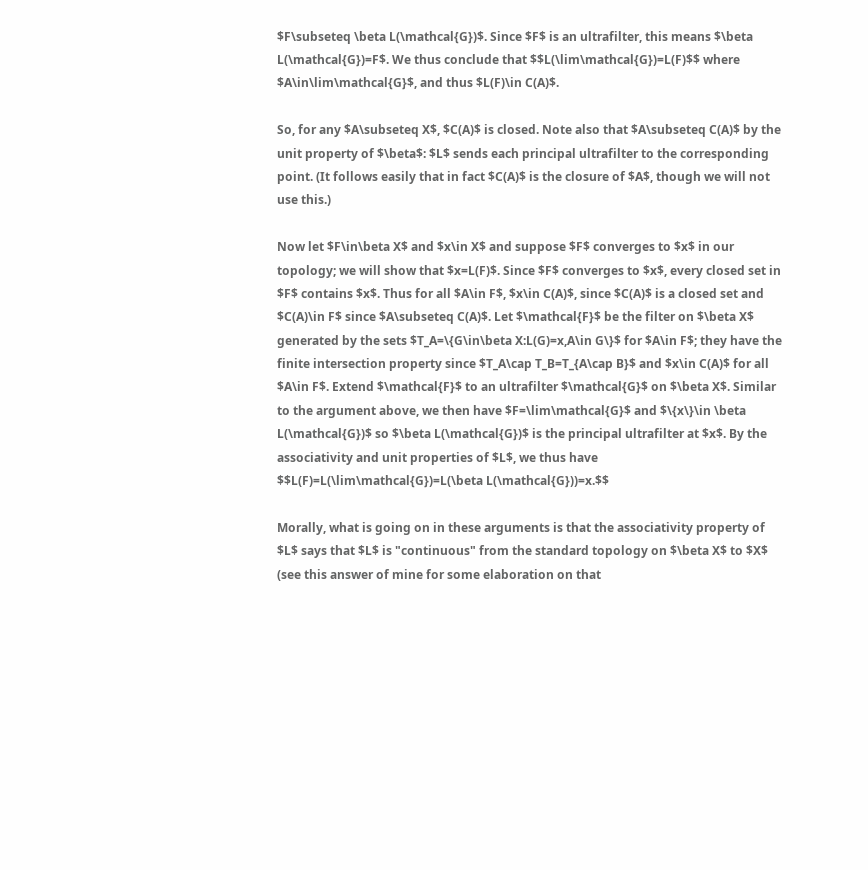$F\subseteq \beta L(\mathcal{G})$. Since $F$ is an ultrafilter, this means $\beta L(\mathcal{G})=F$. We thus conclude that $$L(\lim\mathcal{G})=L(F)$$ where $A\in\lim\mathcal{G}$, and thus $L(F)\in C(A)$.

So, for any $A\subseteq X$, $C(A)$ is closed. Note also that $A\subseteq C(A)$ by the unit property of $\beta$: $L$ sends each principal ultrafilter to the corresponding point. (It follows easily that in fact $C(A)$ is the closure of $A$, though we will not use this.)

Now let $F\in\beta X$ and $x\in X$ and suppose $F$ converges to $x$ in our topology; we will show that $x=L(F)$. Since $F$ converges to $x$, every closed set in $F$ contains $x$. Thus for all $A\in F$, $x\in C(A)$, since $C(A)$ is a closed set and $C(A)\in F$ since $A\subseteq C(A)$. Let $\mathcal{F}$ be the filter on $\beta X$ generated by the sets $T_A=\{G\in\beta X:L(G)=x,A\in G\}$ for $A\in F$; they have the finite intersection property since $T_A\cap T_B=T_{A\cap B}$ and $x\in C(A)$ for all $A\in F$. Extend $\mathcal{F}$ to an ultrafilter $\mathcal{G}$ on $\beta X$. Similar to the argument above, we then have $F=\lim\mathcal{G}$ and $\{x\}\in \beta L(\mathcal{G})$ so $\beta L(\mathcal{G})$ is the principal ultrafilter at $x$. By the associativity and unit properties of $L$, we thus have $$L(F)=L(\lim\mathcal{G})=L(\beta L(\mathcal{G}))=x.$$

Morally, what is going on in these arguments is that the associativity property of $L$ says that $L$ is "continuous" from the standard topology on $\beta X$ to $X$ (see this answer of mine for some elaboration on that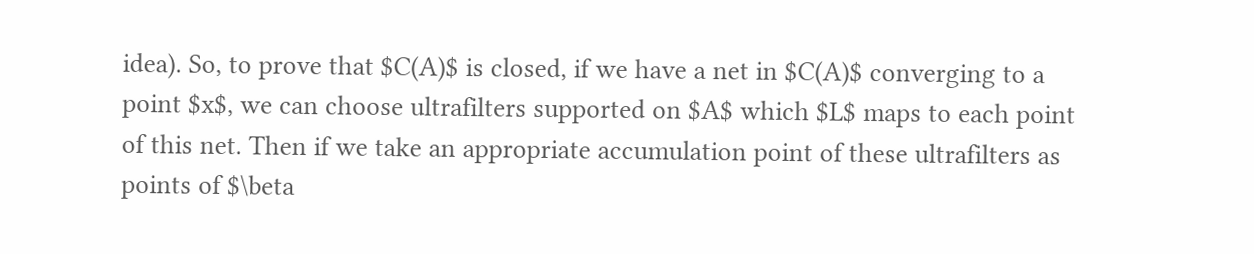idea). So, to prove that $C(A)$ is closed, if we have a net in $C(A)$ converging to a point $x$, we can choose ultrafilters supported on $A$ which $L$ maps to each point of this net. Then if we take an appropriate accumulation point of these ultrafilters as points of $\beta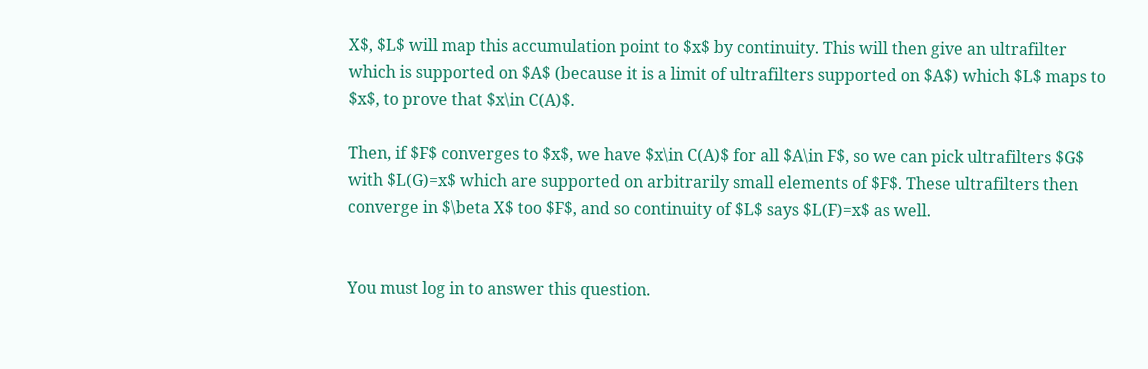X$, $L$ will map this accumulation point to $x$ by continuity. This will then give an ultrafilter which is supported on $A$ (because it is a limit of ultrafilters supported on $A$) which $L$ maps to $x$, to prove that $x\in C(A)$.

Then, if $F$ converges to $x$, we have $x\in C(A)$ for all $A\in F$, so we can pick ultrafilters $G$ with $L(G)=x$ which are supported on arbitrarily small elements of $F$. These ultrafilters then converge in $\beta X$ too $F$, and so continuity of $L$ says $L(F)=x$ as well.


You must log in to answer this question.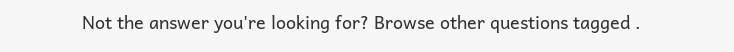Not the answer you're looking for? Browse other questions tagged .